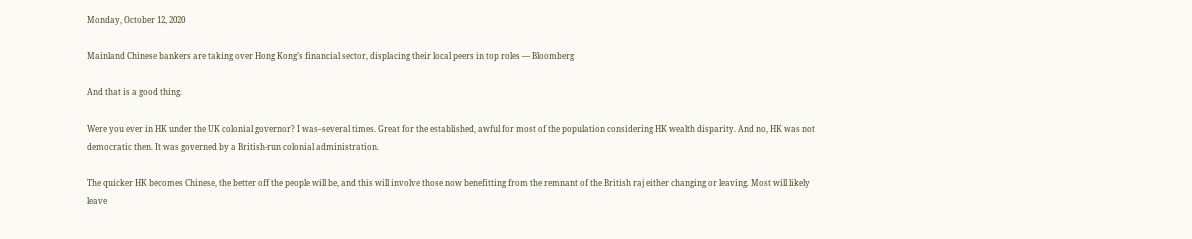Monday, October 12, 2020

Mainland Chinese bankers are taking over Hong Kong’s financial sector, displacing their local peers in top roles — Bloomberg

And that is a good thing.

Were you ever in HK under the UK colonial governor? I was–several times. Great for the established, awful for most of the population considering HK wealth disparity. And no, HK was not democratic then. It was governed by a British-run colonial administration.

The quicker HK becomes Chinese, the better off the people will be, and this will involve those now benefitting from the remnant of the British raj either changing or leaving. Most will likely leave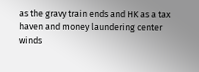as the gravy train ends and HK as a tax haven and money laundering center winds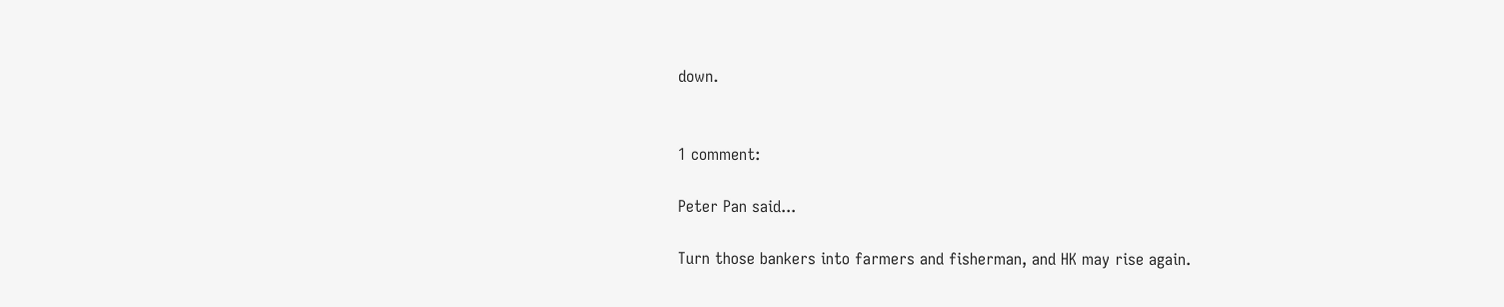down.


1 comment:

Peter Pan said...

Turn those bankers into farmers and fisherman, and HK may rise again.